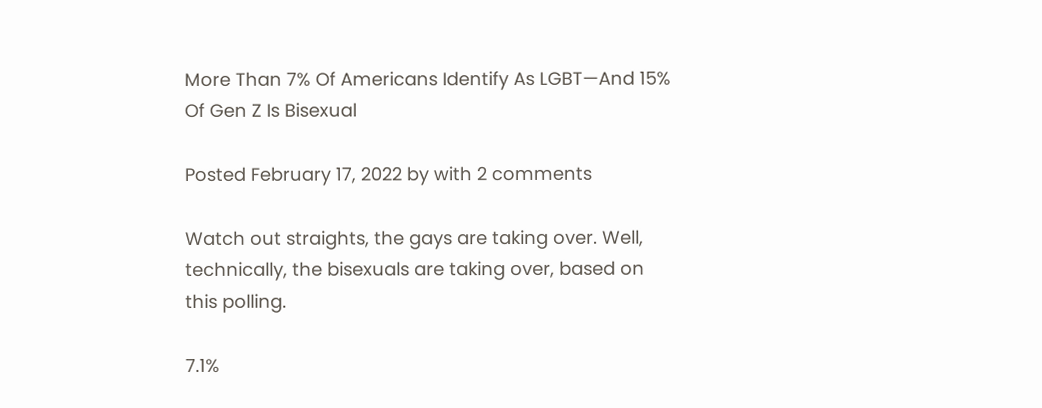More Than 7% Of Americans Identify As LGBT—And 15% Of Gen Z Is Bisexual

Posted February 17, 2022 by with 2 comments

Watch out straights, the gays are taking over. Well, technically, the bisexuals are taking over, based on this polling.

7.1%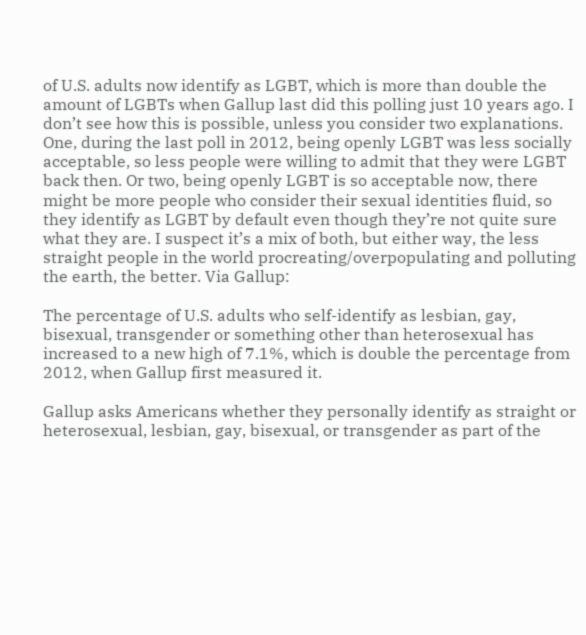of U.S. adults now identify as LGBT, which is more than double the amount of LGBTs when Gallup last did this polling just 10 years ago. I don’t see how this is possible, unless you consider two explanations. One, during the last poll in 2012, being openly LGBT was less socially acceptable, so less people were willing to admit that they were LGBT back then. Or two, being openly LGBT is so acceptable now, there might be more people who consider their sexual identities fluid, so they identify as LGBT by default even though they’re not quite sure what they are. I suspect it’s a mix of both, but either way, the less straight people in the world procreating/overpopulating and polluting the earth, the better. Via Gallup:

The percentage of U.S. adults who self-identify as lesbian, gay, bisexual, transgender or something other than heterosexual has increased to a new high of 7.1%, which is double the percentage from 2012, when Gallup first measured it.

Gallup asks Americans whether they personally identify as straight or heterosexual, lesbian, gay, bisexual, or transgender as part of the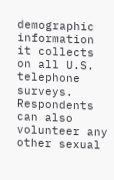demographic information it collects on all U.S. telephone surveys. Respondents can also volunteer any other sexual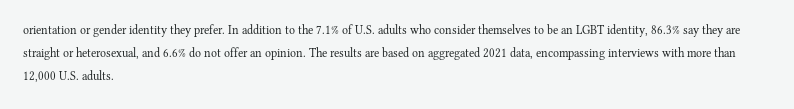orientation or gender identity they prefer. In addition to the 7.1% of U.S. adults who consider themselves to be an LGBT identity, 86.3% say they are straight or heterosexual, and 6.6% do not offer an opinion. The results are based on aggregated 2021 data, encompassing interviews with more than 12,000 U.S. adults.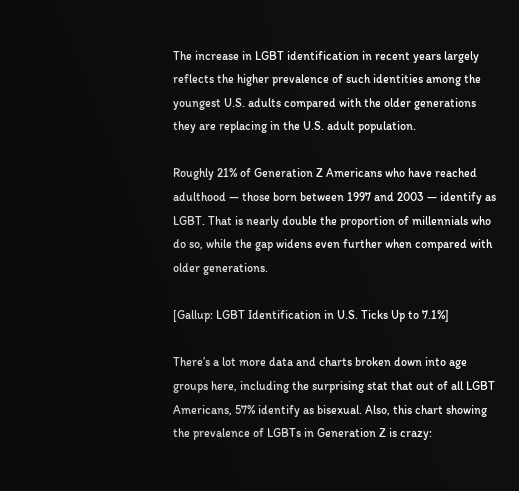The increase in LGBT identification in recent years largely reflects the higher prevalence of such identities among the youngest U.S. adults compared with the older generations they are replacing in the U.S. adult population.

Roughly 21% of Generation Z Americans who have reached adulthood — those born between 1997 and 2003 — identify as LGBT. That is nearly double the proportion of millennials who do so, while the gap widens even further when compared with older generations.

[Gallup: LGBT Identification in U.S. Ticks Up to 7.1%]

There’s a lot more data and charts broken down into age groups here, including the surprising stat that out of all LGBT Americans, 57% identify as bisexual. Also, this chart showing the prevalence of LGBTs in Generation Z is crazy: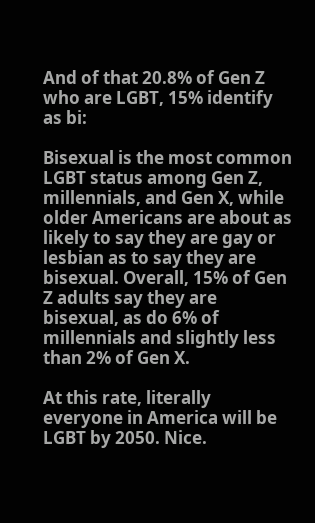And of that 20.8% of Gen Z who are LGBT, 15% identify as bi:

Bisexual is the most common LGBT status among Gen Z, millennials, and Gen X, while older Americans are about as likely to say they are gay or lesbian as to say they are bisexual. Overall, 15% of Gen Z adults say they are bisexual, as do 6% of millennials and slightly less than 2% of Gen X.

At this rate, literally everyone in America will be LGBT by 2050. Nice.